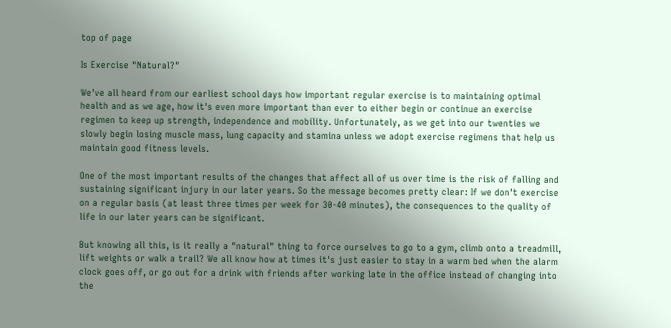top of page

Is Exercise "Natural?"

We've all heard from our earliest school days how important regular exercise is to maintaining optimal health and as we age, how it's even more important than ever to either begin or continue an exercise regimen to keep up strength, independence and mobility. Unfortunately, as we get into our twenties we slowly begin losing muscle mass, lung capacity and stamina unless we adopt exercise regimens that help us maintain good fitness levels.

One of the most important results of the changes that affect all of us over time is the risk of falling and sustaining significant injury in our later years. So the message becomes pretty clear: If we don't exercise on a regular basis (at least three times per week for 30-40 minutes), the consequences to the quality of life in our later years can be significant.

But knowing all this, is it really a "natural" thing to force ourselves to go to a gym, climb onto a treadmill, lift weights or walk a trail? We all know how at times it's just easier to stay in a warm bed when the alarm clock goes off, or go out for a drink with friends after working late in the office instead of changing into the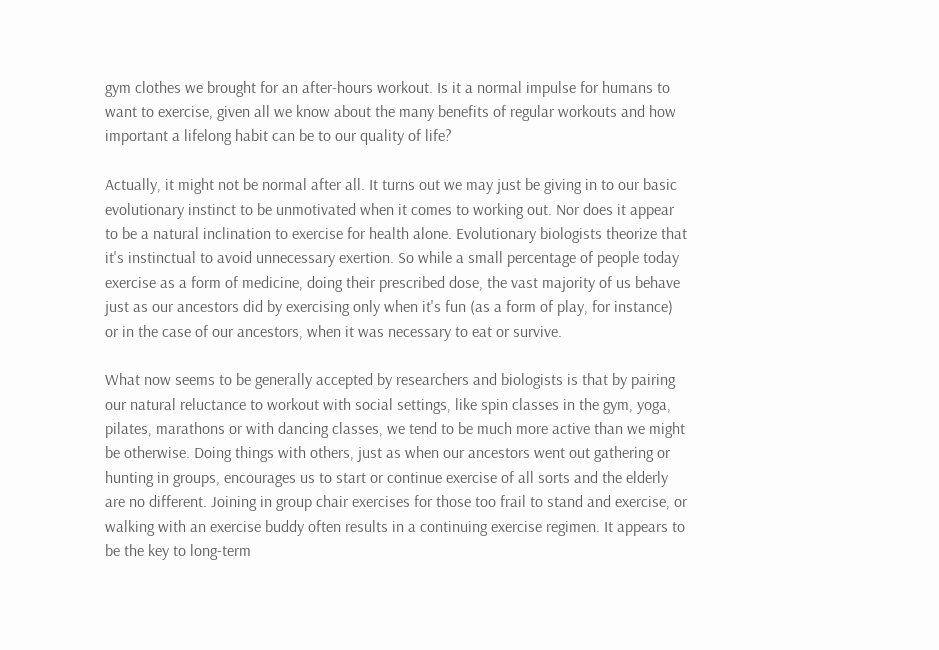gym clothes we brought for an after-hours workout. Is it a normal impulse for humans to want to exercise, given all we know about the many benefits of regular workouts and how important a lifelong habit can be to our quality of life?

Actually, it might not be normal after all. It turns out we may just be giving in to our basic evolutionary instinct to be unmotivated when it comes to working out. Nor does it appear to be a natural inclination to exercise for health alone. Evolutionary biologists theorize that it's instinctual to avoid unnecessary exertion. So while a small percentage of people today exercise as a form of medicine, doing their prescribed dose, the vast majority of us behave just as our ancestors did by exercising only when it's fun (as a form of play, for instance) or in the case of our ancestors, when it was necessary to eat or survive.

What now seems to be generally accepted by researchers and biologists is that by pairing our natural reluctance to workout with social settings, like spin classes in the gym, yoga, pilates, marathons or with dancing classes, we tend to be much more active than we might be otherwise. Doing things with others, just as when our ancestors went out gathering or hunting in groups, encourages us to start or continue exercise of all sorts and the elderly are no different. Joining in group chair exercises for those too frail to stand and exercise, or walking with an exercise buddy often results in a continuing exercise regimen. It appears to be the key to long-term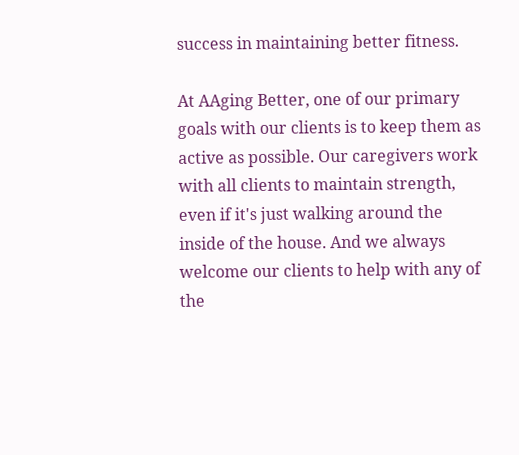success in maintaining better fitness.

At AAging Better, one of our primary goals with our clients is to keep them as active as possible. Our caregivers work with all clients to maintain strength, even if it's just walking around the inside of the house. And we always welcome our clients to help with any of the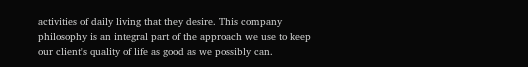activities of daily living that they desire. This company philosophy is an integral part of the approach we use to keep our client's quality of life as good as we possibly can.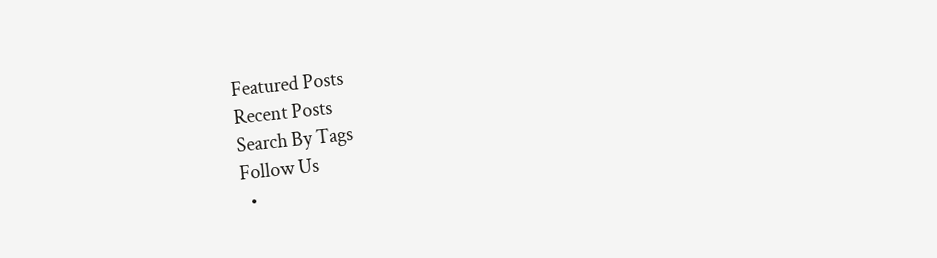Featured Posts
Recent Posts
Search By Tags
Follow Us
  •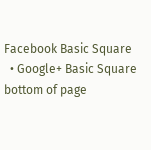Facebook Basic Square
  • Google+ Basic Square
bottom of page